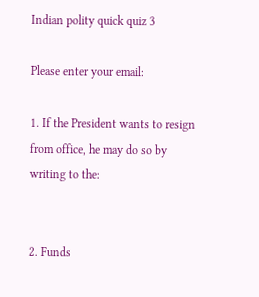Indian polity quick quiz 3

Please enter your email:

1. If the President wants to resign from office, he may do so by writing to the:


2. Funds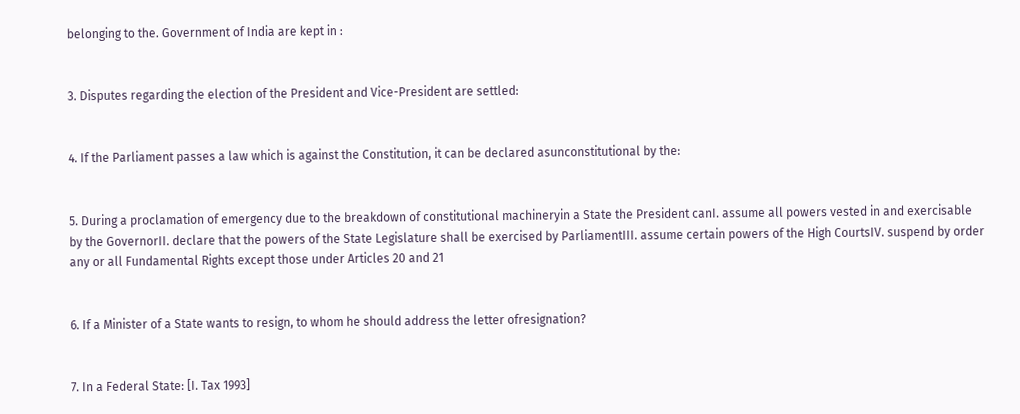belonging to the. Government of India are kept in :


3. Disputes regarding the election of the President and Vice-President are settled:


4. If the Parliament passes a law which is against the Constitution, it can be declared asunconstitutional by the:


5. During a proclamation of emergency due to the breakdown of constitutional machineryin a State the President canI. assume all powers vested in and exercisable by the GovernorII. declare that the powers of the State Legislature shall be exercised by ParliamentIII. assume certain powers of the High CourtsIV. suspend by order any or all Fundamental Rights except those under Articles 20 and 21


6. If a Minister of a State wants to resign, to whom he should address the letter ofresignation?


7. In a Federal State: [I. Tax 1993]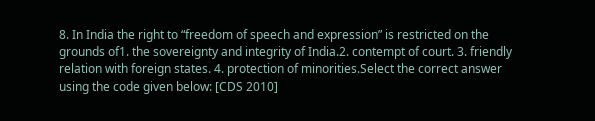8. In India the right to “freedom of speech and expression” is restricted on the grounds of1. the sovereignty and integrity of India.2. contempt of court. 3. friendly relation with foreign states. 4. protection of minorities.Select the correct answer using the code given below: [CDS 2010]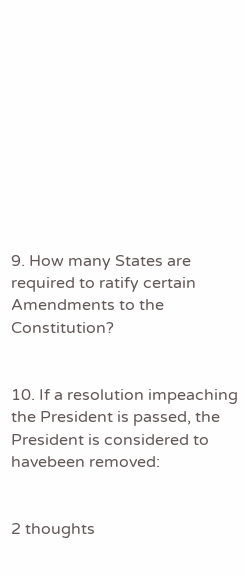9. How many States are required to ratify certain Amendments to the Constitution?


10. If a resolution impeaching the President is passed, the President is considered to havebeen removed:


2 thoughts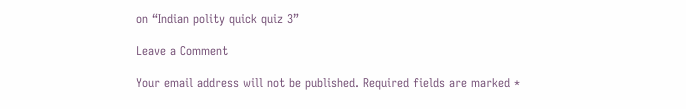on “Indian polity quick quiz 3”

Leave a Comment

Your email address will not be published. Required fields are marked *